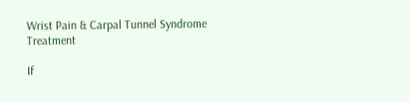Wrist Pain & Carpal Tunnel Syndrome Treatment

If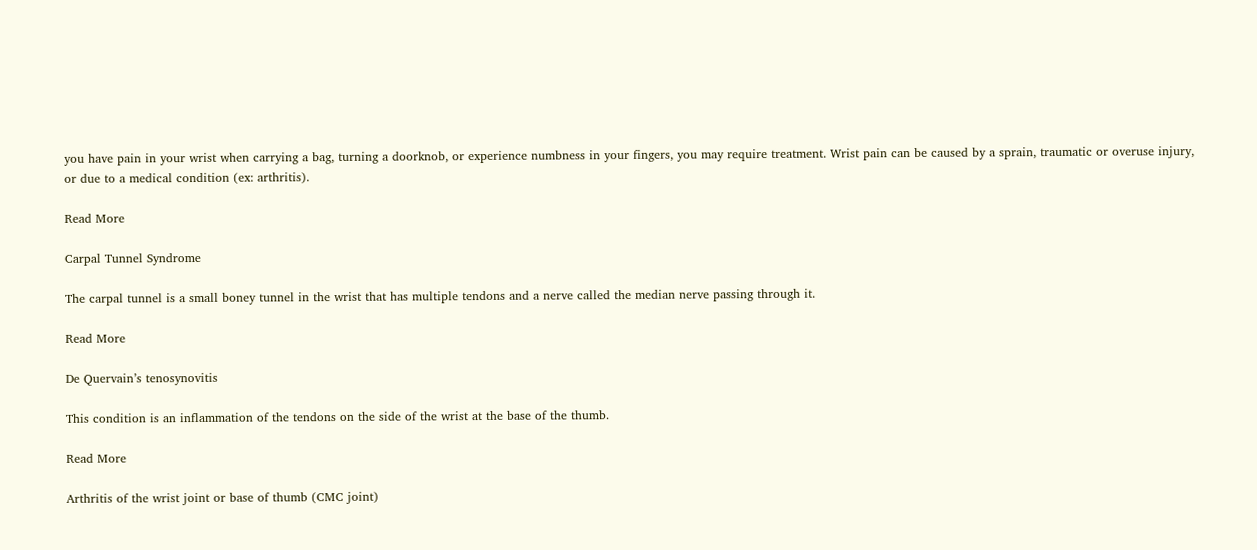you have pain in your wrist when carrying a bag, turning a doorknob, or experience numbness in your fingers, you may require treatment. Wrist pain can be caused by a sprain, traumatic or overuse injury, or due to a medical condition (ex: arthritis).

Read More

Carpal Tunnel Syndrome

The carpal tunnel is a small boney tunnel in the wrist that has multiple tendons and a nerve called the median nerve passing through it.

Read More

De Quervain’s tenosynovitis

This condition is an inflammation of the tendons on the side of the wrist at the base of the thumb.

Read More

Arthritis of the wrist joint or base of thumb (CMC joint)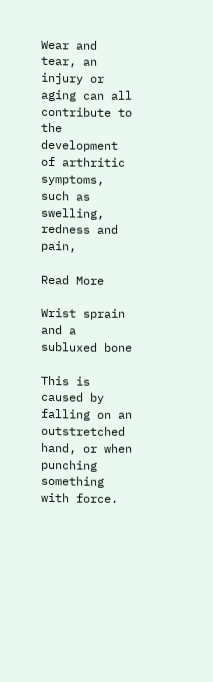Wear and tear, an injury or aging can all contribute to the development of arthritic symptoms, such as swelling, redness and pain,

Read More

Wrist sprain and a subluxed bone

This is caused by falling on an outstretched hand, or when punching something with force.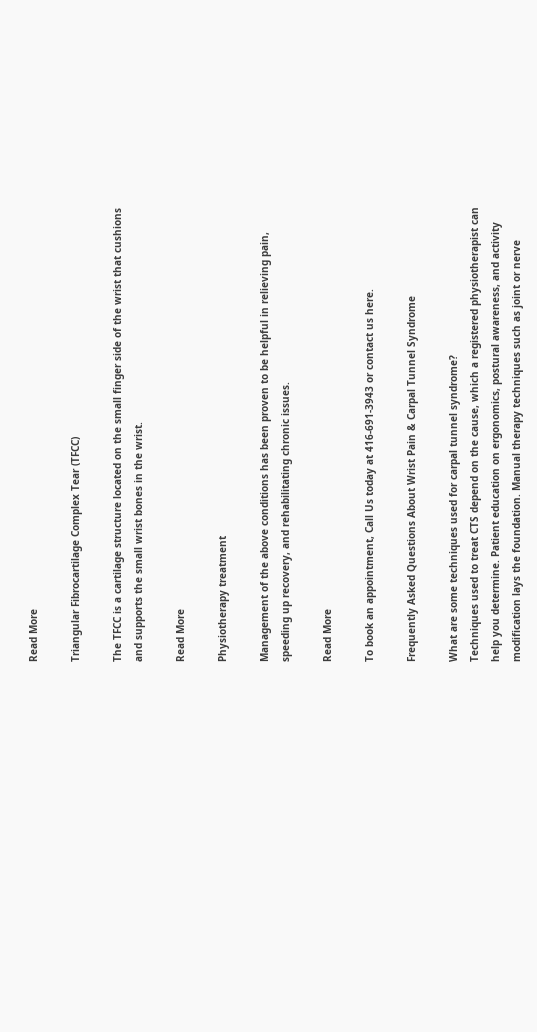Read More

Triangular Fibrocartilage Complex Tear (TFCC)

The TFCC is a cartilage structure located on the small finger side of the wrist that cushions and supports the small wrist bones in the wrist.

Read More

Physiotherapy treatment

Management of the above conditions has been proven to be helpful in relieving pain, speeding up recovery, and rehabilitating chronic issues.

Read More

To book an appointment, Call Us today at 416-691-3943 or contact us here.

Frequently Asked Questions About Wrist Pain & Carpal Tunnel Syndrome

What are some techniques used for carpal tunnel syndrome?
Techniques used to treat CTS depend on the cause, which a registered physiotherapist can help you determine. Patient education on ergonomics, postural awareness, and activity modification lays the foundation. Manual therapy techniques such as joint or nerve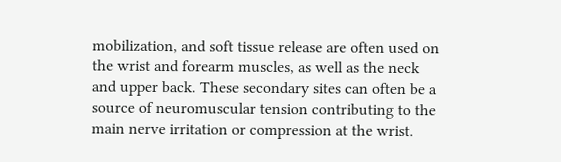mobilization, and soft tissue release are often used on the wrist and forearm muscles, as well as the neck and upper back. These secondary sites can often be a source of neuromuscular tension contributing to the main nerve irritation or compression at the wrist.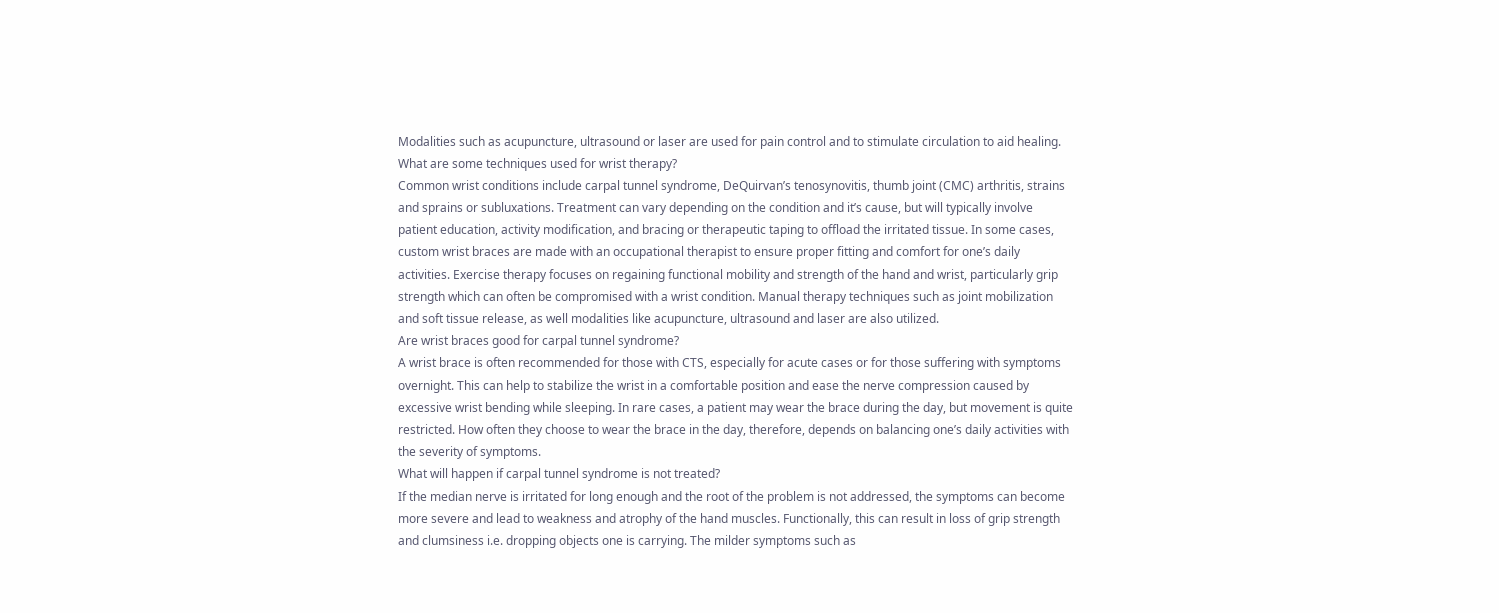Modalities such as acupuncture, ultrasound or laser are used for pain control and to stimulate circulation to aid healing.
What are some techniques used for wrist therapy?
Common wrist conditions include carpal tunnel syndrome, DeQuirvan’s tenosynovitis, thumb joint (CMC) arthritis, strains and sprains or subluxations. Treatment can vary depending on the condition and it’s cause, but will typically involve patient education, activity modification, and bracing or therapeutic taping to offload the irritated tissue. In some cases, custom wrist braces are made with an occupational therapist to ensure proper fitting and comfort for one’s daily activities. Exercise therapy focuses on regaining functional mobility and strength of the hand and wrist, particularly grip strength which can often be compromised with a wrist condition. Manual therapy techniques such as joint mobilization and soft tissue release, as well modalities like acupuncture, ultrasound and laser are also utilized.
Are wrist braces good for carpal tunnel syndrome?
A wrist brace is often recommended for those with CTS, especially for acute cases or for those suffering with symptoms overnight. This can help to stabilize the wrist in a comfortable position and ease the nerve compression caused by excessive wrist bending while sleeping. In rare cases, a patient may wear the brace during the day, but movement is quite restricted. How often they choose to wear the brace in the day, therefore, depends on balancing one’s daily activities with the severity of symptoms.
What will happen if carpal tunnel syndrome is not treated?
If the median nerve is irritated for long enough and the root of the problem is not addressed, the symptoms can become more severe and lead to weakness and atrophy of the hand muscles. Functionally, this can result in loss of grip strength and clumsiness i.e. dropping objects one is carrying. The milder symptoms such as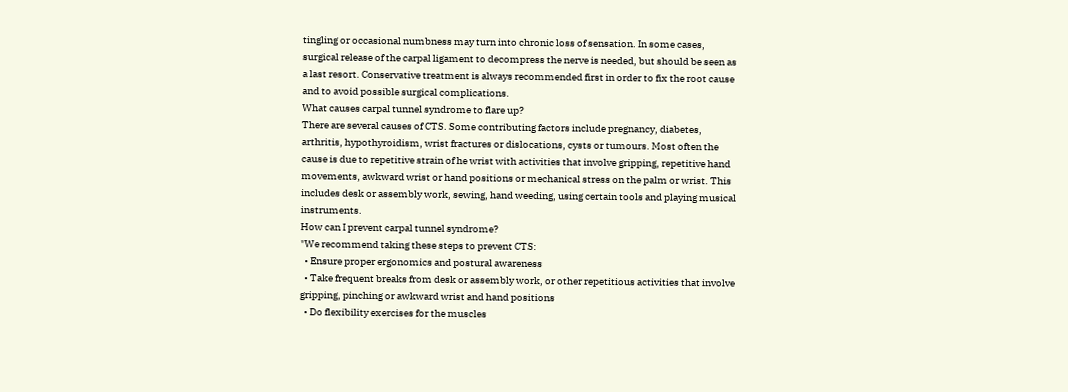tingling or occasional numbness may turn into chronic loss of sensation. In some cases, surgical release of the carpal ligament to decompress the nerve is needed, but should be seen as a last resort. Conservative treatment is always recommended first in order to fix the root cause and to avoid possible surgical complications.
What causes carpal tunnel syndrome to flare up?
There are several causes of CTS. Some contributing factors include pregnancy, diabetes, arthritis, hypothyroidism, wrist fractures or dislocations, cysts or tumours. Most often the cause is due to repetitive strain of he wrist with activities that involve gripping, repetitive hand movements, awkward wrist or hand positions or mechanical stress on the palm or wrist. This includes desk or assembly work, sewing, hand weeding, using certain tools and playing musical instruments.
How can I prevent carpal tunnel syndrome?
"We recommend taking these steps to prevent CTS:
  • Ensure proper ergonomics and postural awareness
  • Take frequent breaks from desk or assembly work, or other repetitious activities that involve gripping, pinching or awkward wrist and hand positions
  • Do flexibility exercises for the muscles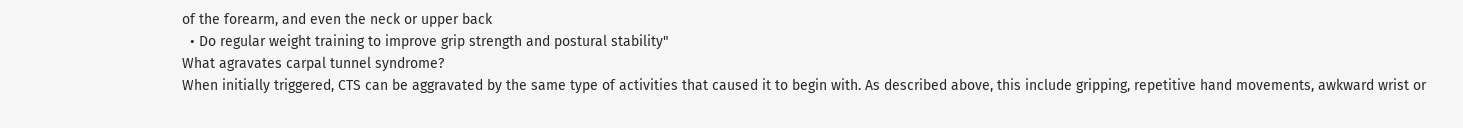of the forearm, and even the neck or upper back
  • Do regular weight training to improve grip strength and postural stability"
What agravates carpal tunnel syndrome?
When initially triggered, CTS can be aggravated by the same type of activities that caused it to begin with. As described above, this include gripping, repetitive hand movements, awkward wrist or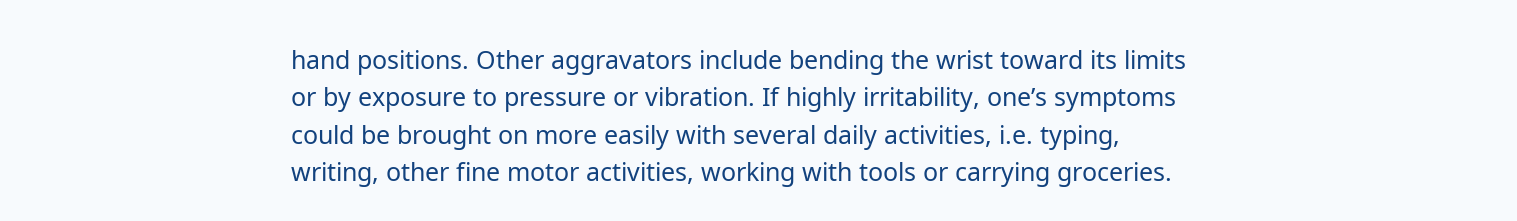hand positions. Other aggravators include bending the wrist toward its limits or by exposure to pressure or vibration. If highly irritability, one’s symptoms could be brought on more easily with several daily activities, i.e. typing, writing, other fine motor activities, working with tools or carrying groceries.